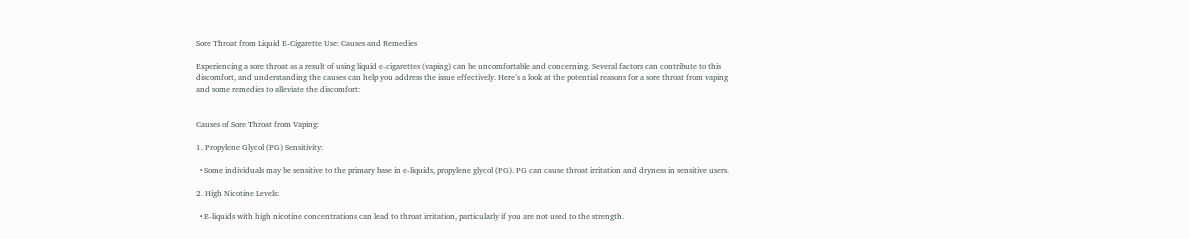Sore Throat from Liquid E-Cigarette Use: Causes and Remedies

Experiencing a sore throat as a result of using liquid e-cigarettes (vaping) can be uncomfortable and concerning. Several factors can contribute to this discomfort, and understanding the causes can help you address the issue effectively. Here’s a look at the potential reasons for a sore throat from vaping and some remedies to alleviate the discomfort:


Causes of Sore Throat from Vaping:

1. Propylene Glycol (PG) Sensitivity:

  • Some individuals may be sensitive to the primary base in e-liquids, propylene glycol (PG). PG can cause throat irritation and dryness in sensitive users.

2. High Nicotine Levels:

  • E-liquids with high nicotine concentrations can lead to throat irritation, particularly if you are not used to the strength.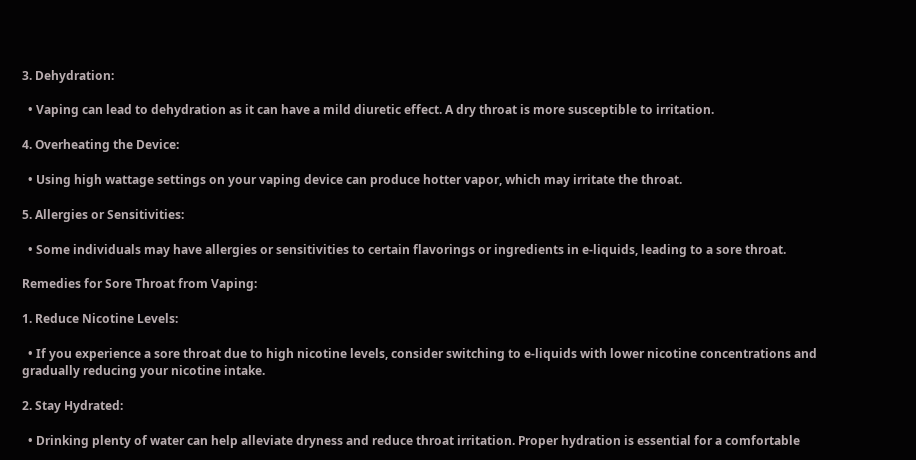3. Dehydration:

  • Vaping can lead to dehydration as it can have a mild diuretic effect. A dry throat is more susceptible to irritation.

4. Overheating the Device:

  • Using high wattage settings on your vaping device can produce hotter vapor, which may irritate the throat.

5. Allergies or Sensitivities:

  • Some individuals may have allergies or sensitivities to certain flavorings or ingredients in e-liquids, leading to a sore throat.

Remedies for Sore Throat from Vaping:

1. Reduce Nicotine Levels:

  • If you experience a sore throat due to high nicotine levels, consider switching to e-liquids with lower nicotine concentrations and gradually reducing your nicotine intake.

2. Stay Hydrated:

  • Drinking plenty of water can help alleviate dryness and reduce throat irritation. Proper hydration is essential for a comfortable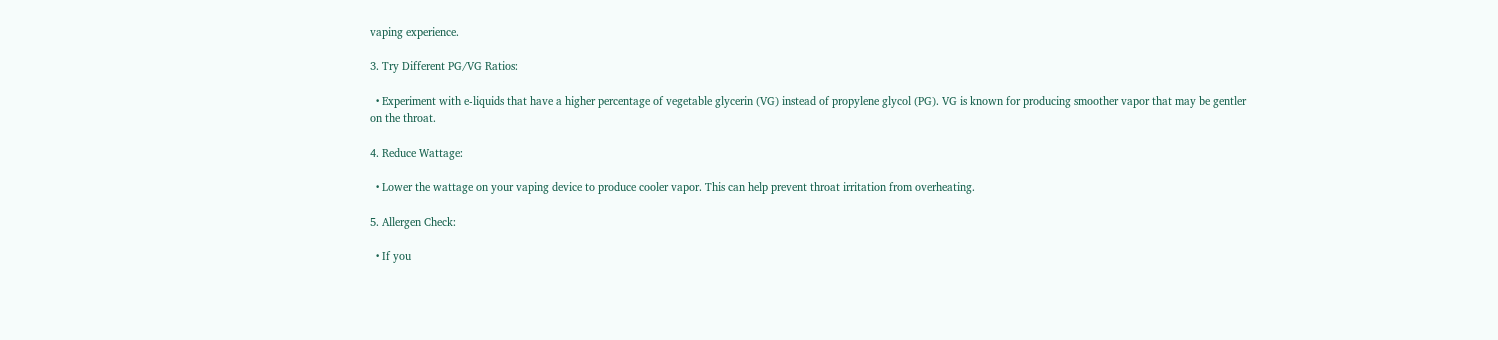vaping experience.

3. Try Different PG/VG Ratios:

  • Experiment with e-liquids that have a higher percentage of vegetable glycerin (VG) instead of propylene glycol (PG). VG is known for producing smoother vapor that may be gentler on the throat.

4. Reduce Wattage:

  • Lower the wattage on your vaping device to produce cooler vapor. This can help prevent throat irritation from overheating.

5. Allergen Check:

  • If you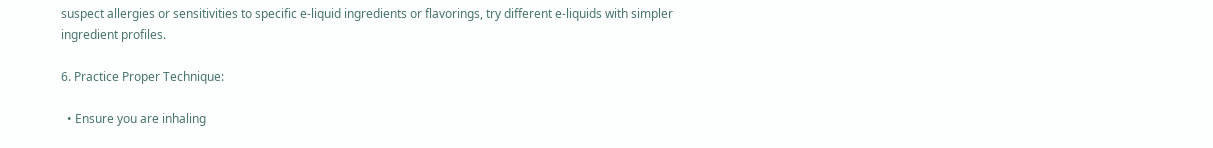suspect allergies or sensitivities to specific e-liquid ingredients or flavorings, try different e-liquids with simpler ingredient profiles.

6. Practice Proper Technique:

  • Ensure you are inhaling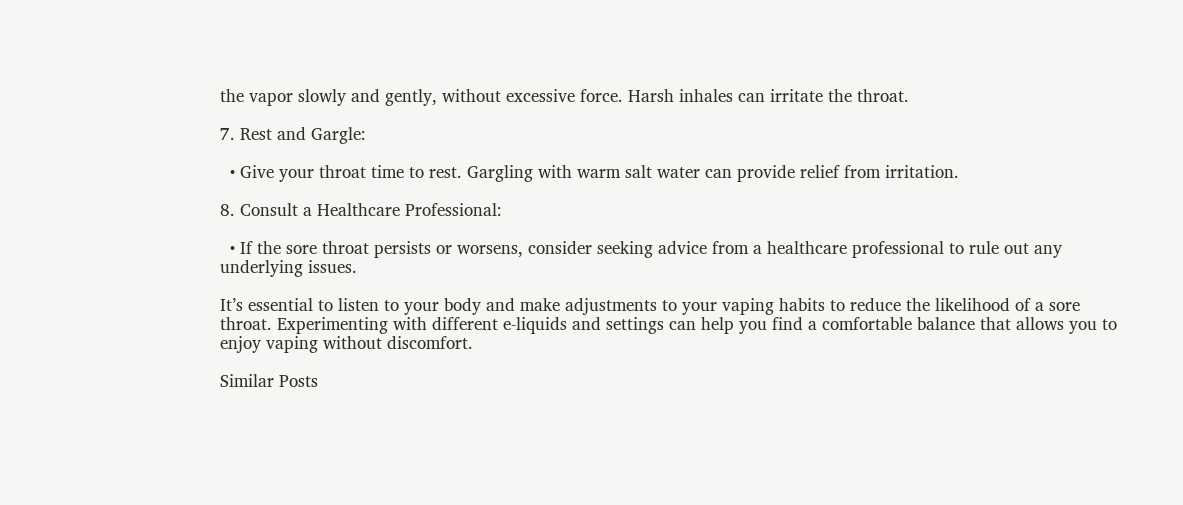the vapor slowly and gently, without excessive force. Harsh inhales can irritate the throat.

7. Rest and Gargle:

  • Give your throat time to rest. Gargling with warm salt water can provide relief from irritation.

8. Consult a Healthcare Professional:

  • If the sore throat persists or worsens, consider seeking advice from a healthcare professional to rule out any underlying issues.

It’s essential to listen to your body and make adjustments to your vaping habits to reduce the likelihood of a sore throat. Experimenting with different e-liquids and settings can help you find a comfortable balance that allows you to enjoy vaping without discomfort.

Similar Posts